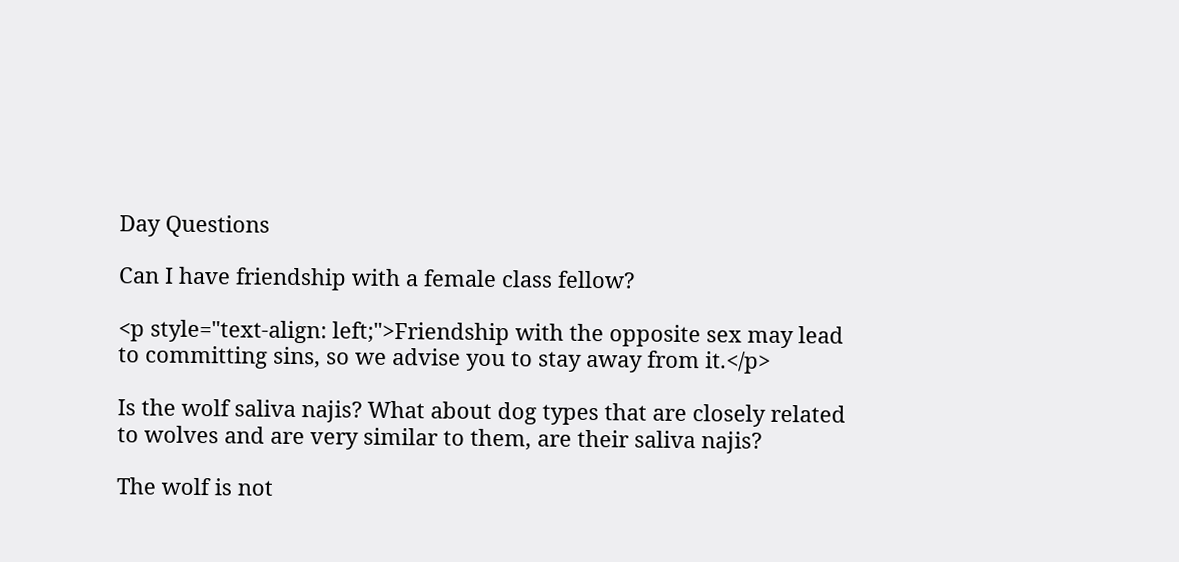Day Questions

Can I have friendship with a female class fellow?

<p style="text-align: left;">Friendship with the opposite sex may lead to committing sins, so we advise you to stay away from it.</p>

Is the wolf saliva najis? What about dog types that are closely related to wolves and are very similar to them, are their saliva najis?

The wolf is not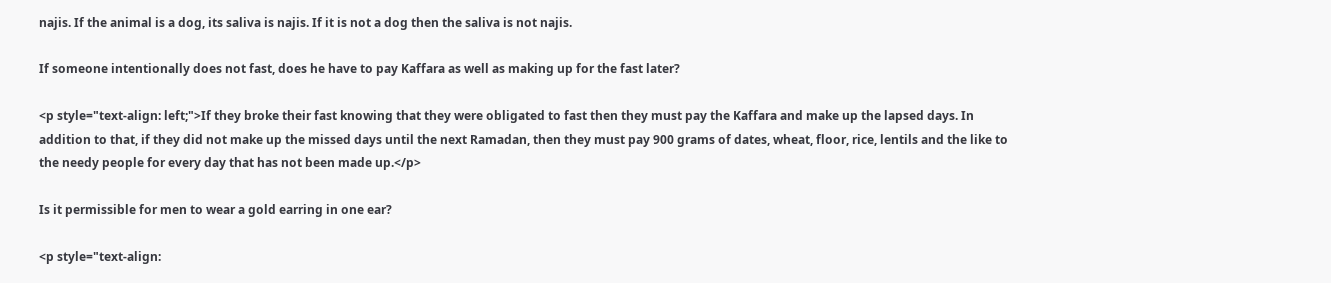najis. If the animal is a dog, its saliva is najis. If it is not a dog then the saliva is not najis.

If someone intentionally does not fast, does he have to pay Kaffara as well as making up for the fast later?

<p style="text-align: left;">If they broke their fast knowing that they were obligated to fast then they must pay the Kaffara and make up the lapsed days. In addition to that, if they did not make up the missed days until the next Ramadan, then they must pay 900 grams of dates, wheat, floor, rice, lentils and the like to the needy people for every day that has not been made up.</p>

Is it permissible for men to wear a gold earring in one ear?

<p style="text-align: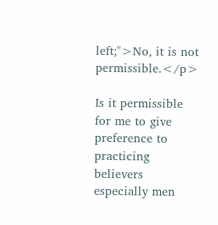left;">No, it is not permissible.</p>

Is it permissible for me to give preference to practicing believers especially men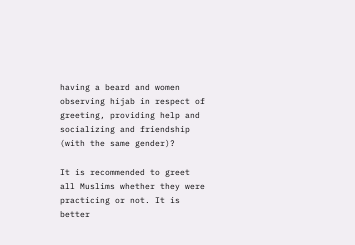having a beard and women observing hijab in respect of greeting, providing help and socializing and friendship (with the same gender)?

It is recommended to greet all Muslims whether they were practicing or not. It is better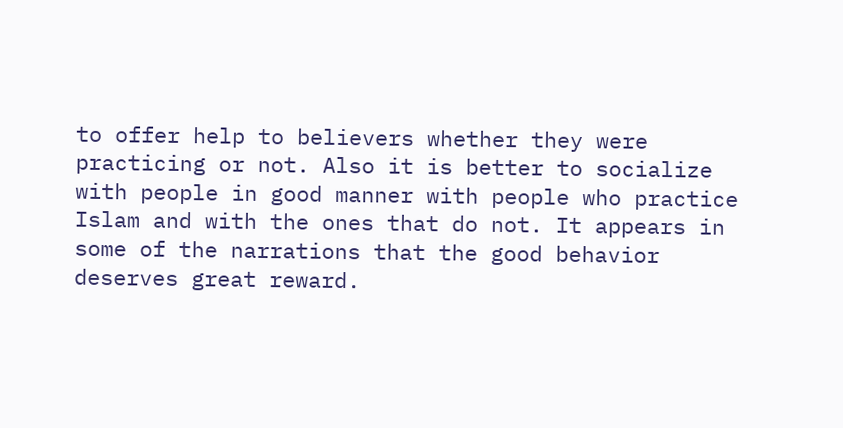to offer help to believers whether they were practicing or not. Also it is better to socialize with people in good manner with people who practice Islam and with the ones that do not. It appears in some of the narrations that the good behavior deserves great reward.